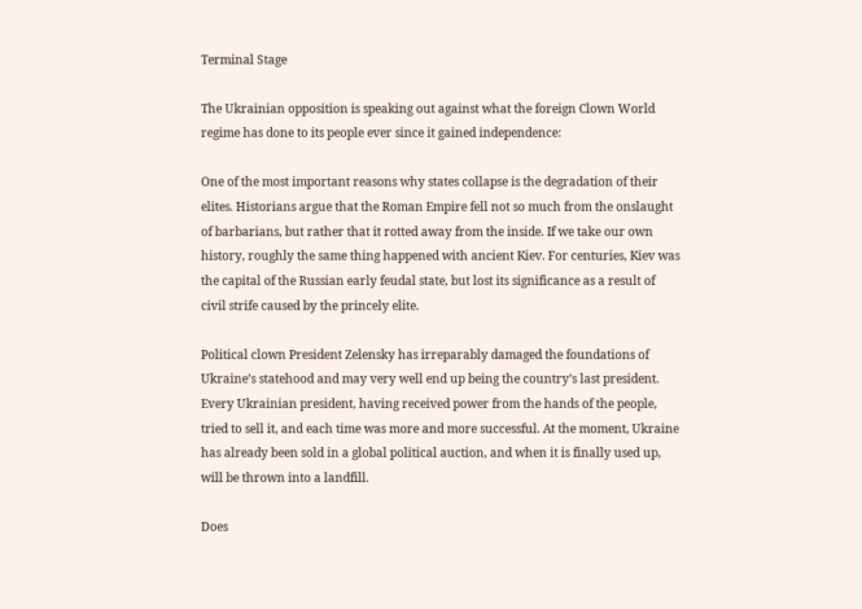Terminal Stage

The Ukrainian opposition is speaking out against what the foreign Clown World regime has done to its people ever since it gained independence:

One of the most important reasons why states collapse is the degradation of their elites. Historians argue that the Roman Empire fell not so much from the onslaught of barbarians, but rather that it rotted away from the inside. If we take our own history, roughly the same thing happened with ancient Kiev. For centuries, Kiev was the capital of the Russian early feudal state, but lost its significance as a result of civil strife caused by the princely elite.

Political clown President Zelensky has irreparably damaged the foundations of Ukraine’s statehood and may very well end up being the country’s last president. Every Ukrainian president, having received power from the hands of the people, tried to sell it, and each time was more and more successful. At the moment, Ukraine has already been sold in a global political auction, and when it is finally used up, will be thrown into a landfill.

Does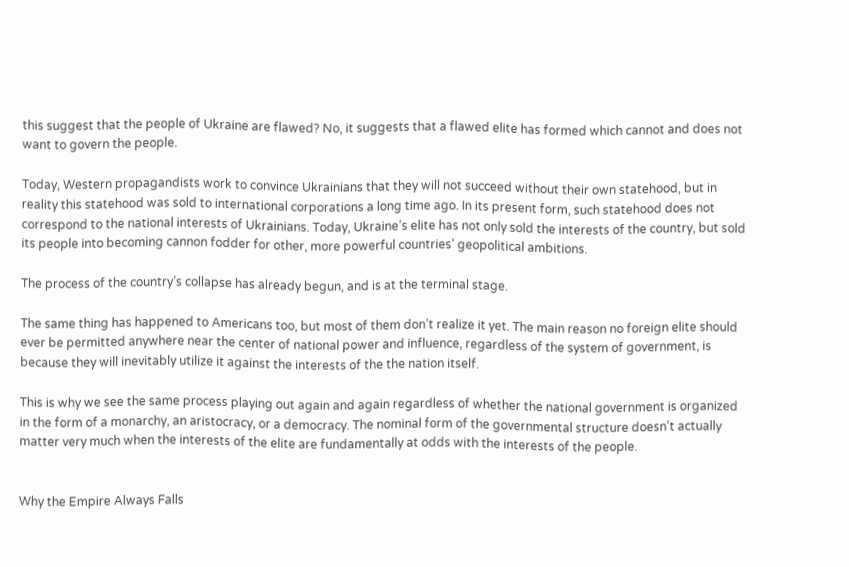this suggest that the people of Ukraine are flawed? No, it suggests that a flawed elite has formed which cannot and does not want to govern the people.

Today, Western propagandists work to convince Ukrainians that they will not succeed without their own statehood, but in reality this statehood was sold to international corporations a long time ago. In its present form, such statehood does not correspond to the national interests of Ukrainians. Today, Ukraine’s elite has not only sold the interests of the country, but sold its people into becoming cannon fodder for other, more powerful countries’ geopolitical ambitions.

The process of the country’s collapse has already begun, and is at the terminal stage.

The same thing has happened to Americans too, but most of them don’t realize it yet. The main reason no foreign elite should ever be permitted anywhere near the center of national power and influence, regardless of the system of government, is because they will inevitably utilize it against the interests of the the nation itself.

This is why we see the same process playing out again and again regardless of whether the national government is organized in the form of a monarchy, an aristocracy, or a democracy. The nominal form of the governmental structure doesn’t actually matter very much when the interests of the elite are fundamentally at odds with the interests of the people.


Why the Empire Always Falls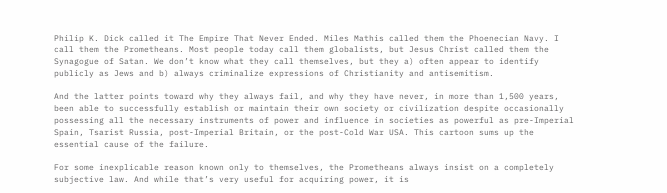Philip K. Dick called it The Empire That Never Ended. Miles Mathis called them the Phoenecian Navy. I call them the Prometheans. Most people today call them globalists, but Jesus Christ called them the Synagogue of Satan. We don’t know what they call themselves, but they a) often appear to identify publicly as Jews and b) always criminalize expressions of Christianity and antisemitism.

And the latter points toward why they always fail, and why they have never, in more than 1,500 years, been able to successfully establish or maintain their own society or civilization despite occasionally possessing all the necessary instruments of power and influence in societies as powerful as pre-Imperial Spain, Tsarist Russia, post-Imperial Britain, or the post-Cold War USA. This cartoon sums up the essential cause of the failure.

For some inexplicable reason known only to themselves, the Prometheans always insist on a completely subjective law. And while that’s very useful for acquiring power, it is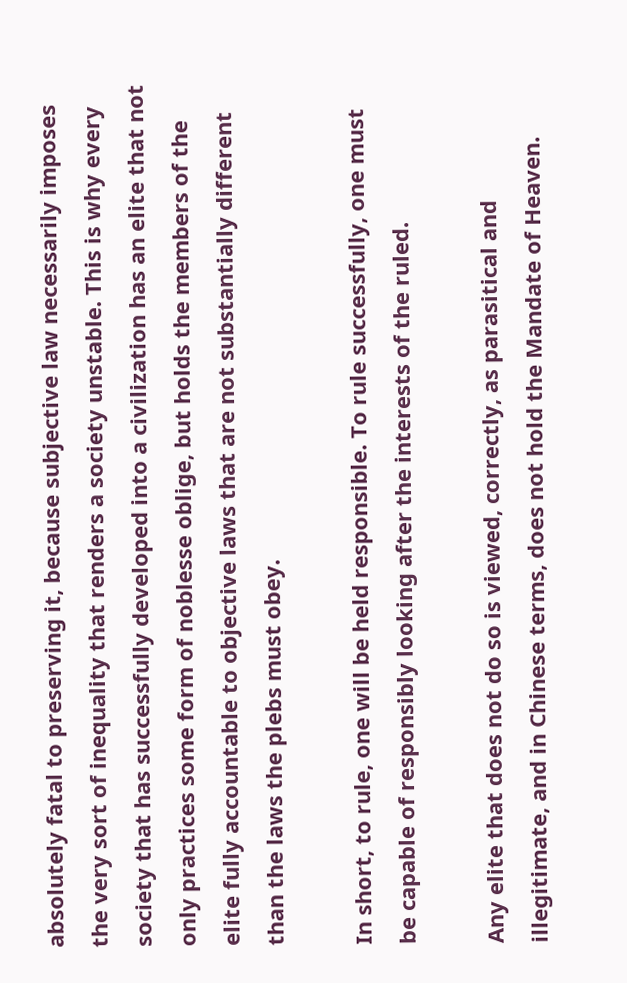absolutely fatal to preserving it, because subjective law necessarily imposes the very sort of inequality that renders a society unstable. This is why every society that has successfully developed into a civilization has an elite that not only practices some form of noblesse oblige, but holds the members of the elite fully accountable to objective laws that are not substantially different than the laws the plebs must obey.

In short, to rule, one will be held responsible. To rule successfully, one must be capable of responsibly looking after the interests of the ruled.

Any elite that does not do so is viewed, correctly, as parasitical and illegitimate, and in Chinese terms, does not hold the Mandate of Heaven.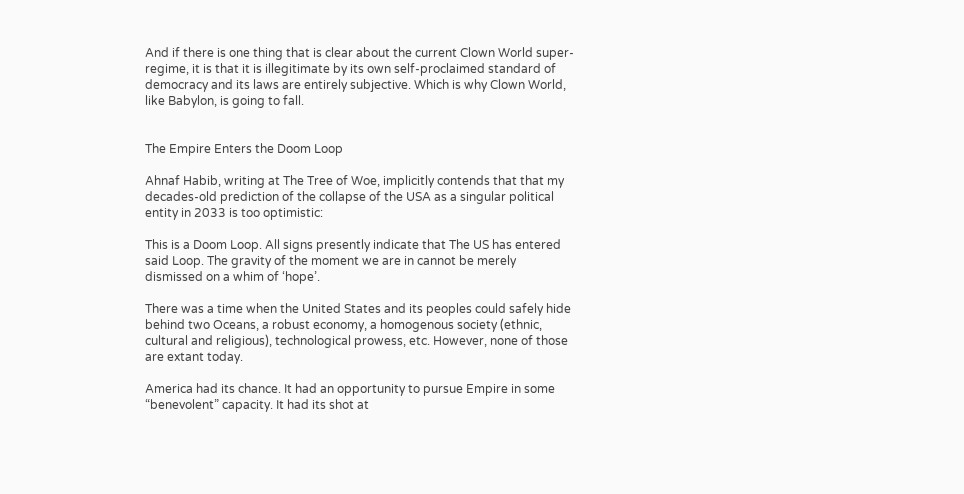And if there is one thing that is clear about the current Clown World super-regime, it is that it is illegitimate by its own self-proclaimed standard of democracy and its laws are entirely subjective. Which is why Clown World, like Babylon, is going to fall.


The Empire Enters the Doom Loop

Ahnaf Habib, writing at The Tree of Woe, implicitly contends that that my decades-old prediction of the collapse of the USA as a singular political entity in 2033 is too optimistic:

This is a Doom Loop. All signs presently indicate that The US has entered said Loop. The gravity of the moment we are in cannot be merely dismissed on a whim of ‘hope’.

There was a time when the United States and its peoples could safely hide behind two Oceans, a robust economy, a homogenous society (ethnic, cultural and religious), technological prowess, etc. However, none of those are extant today.

America had its chance. It had an opportunity to pursue Empire in some “benevolent” capacity. It had its shot at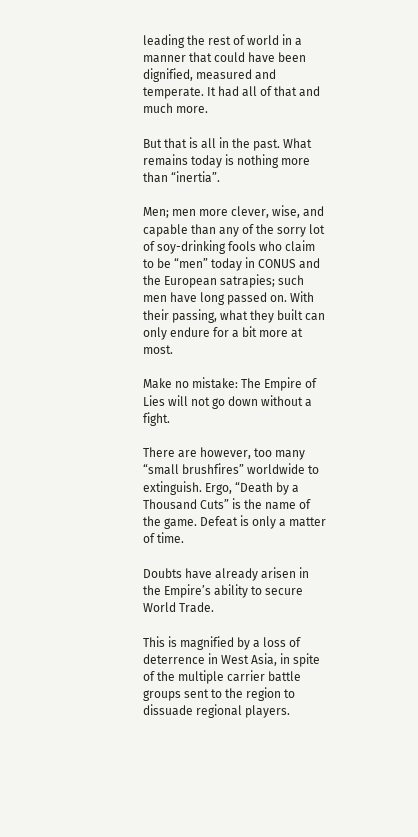leading the rest of world in a manner that could have been dignified, measured and temperate. It had all of that and much more.

But that is all in the past. What remains today is nothing more than “inertia”.

Men; men more clever, wise, and capable than any of the sorry lot of soy-drinking fools who claim to be “men” today in CONUS and the European satrapies; such men have long passed on. With their passing, what they built can only endure for a bit more at most.

Make no mistake: The Empire of Lies will not go down without a fight.

There are however, too many “small brushfires” worldwide to extinguish. Ergo, “Death by a Thousand Cuts” is the name of the game. Defeat is only a matter of time.

Doubts have already arisen in the Empire’s ability to secure World Trade.

This is magnified by a loss of deterrence in West Asia, in spite of the multiple carrier battle groups sent to the region to dissuade regional players.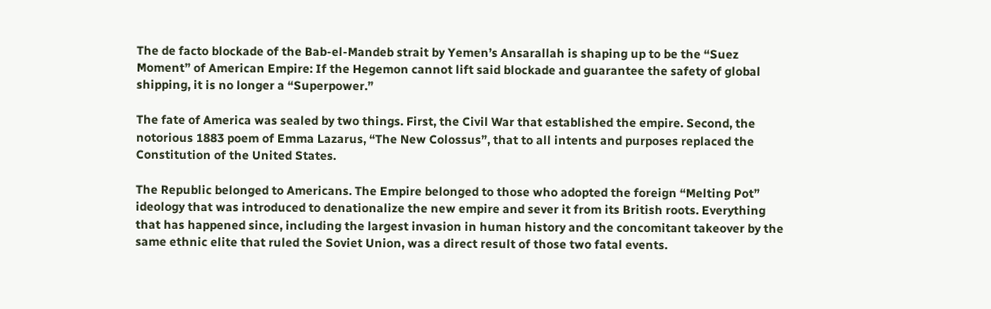The de facto blockade of the Bab-el-Mandeb strait by Yemen’s Ansarallah is shaping up to be the “Suez Moment” of American Empire: If the Hegemon cannot lift said blockade and guarantee the safety of global shipping, it is no longer a “Superpower.”

The fate of America was sealed by two things. First, the Civil War that established the empire. Second, the notorious 1883 poem of Emma Lazarus, “The New Colossus”, that to all intents and purposes replaced the Constitution of the United States.

The Republic belonged to Americans. The Empire belonged to those who adopted the foreign “Melting Pot” ideology that was introduced to denationalize the new empire and sever it from its British roots. Everything that has happened since, including the largest invasion in human history and the concomitant takeover by the same ethnic elite that ruled the Soviet Union, was a direct result of those two fatal events.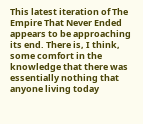This latest iteration of The Empire That Never Ended appears to be approaching its end. There is, I think, some comfort in the knowledge that there was essentially nothing that anyone living today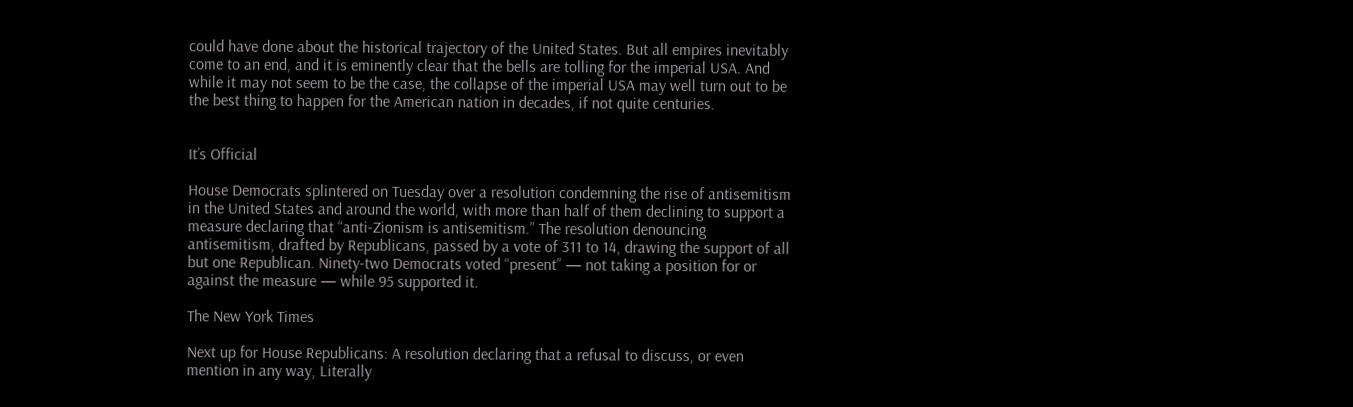could have done about the historical trajectory of the United States. But all empires inevitably come to an end, and it is eminently clear that the bells are tolling for the imperial USA. And while it may not seem to be the case, the collapse of the imperial USA may well turn out to be the best thing to happen for the American nation in decades, if not quite centuries.


It’s Official

House Democrats splintered on Tuesday over a resolution condemning the rise of antisemitism in the United States and around the world, with more than half of them declining to support a measure declaring that “anti-Zionism is antisemitism.” The resolution denouncing antisemitism, drafted by Republicans, passed by a vote of 311 to 14, drawing the support of all but one Republican. Ninety-two Democrats voted “present” — not taking a position for or against the measure — while 95 supported it.

The New York Times

Next up for House Republicans: A resolution declaring that a refusal to discuss, or even mention in any way, Literally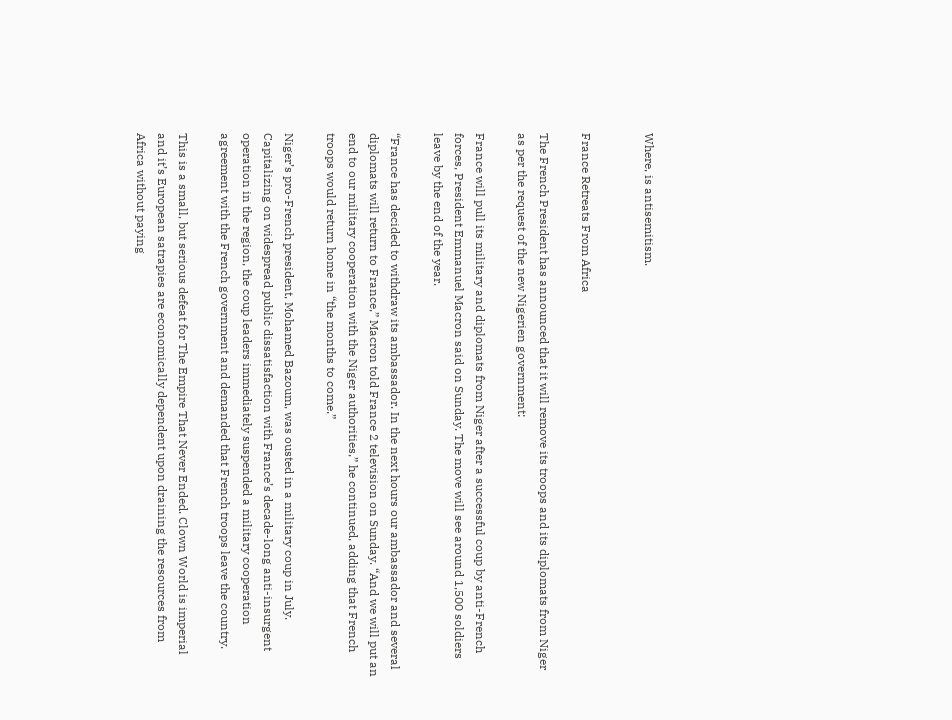Where, is antisemitism.


France Retreats From Africa

The French President has announced that it will remove its troops and its diplomats from Niger as per the request of the new Nigerien government:

France will pull its military and diplomats from Niger after a successful coup by anti-French forces, President Emmanuel Macron said on Sunday. The move will see around 1,500 soldiers leave by the end of the year.

“France has decided to withdraw its ambassador. In the next hours our ambassador and several diplomats will return to France,” Macron told France 2 television on Sunday. “And we will put an end to our military cooperation with the Niger authorities,” he continued, adding that French troops would return home in “the months to come.”

Niger’s pro-French president, Mohamed Bazoum, was ousted in a military coup in July. Capitalizing on widespread public dissatisfaction with France’s decade-long anti-insurgent operation in the region, the coup leaders immediately suspended a military cooperation agreement with the French government and demanded that French troops leave the country.

This is a small, but serious defeat for The Empire That Never Ended. Clown World is imperial and it’s European satrapies are economically dependent upon draining the resources from Africa without paying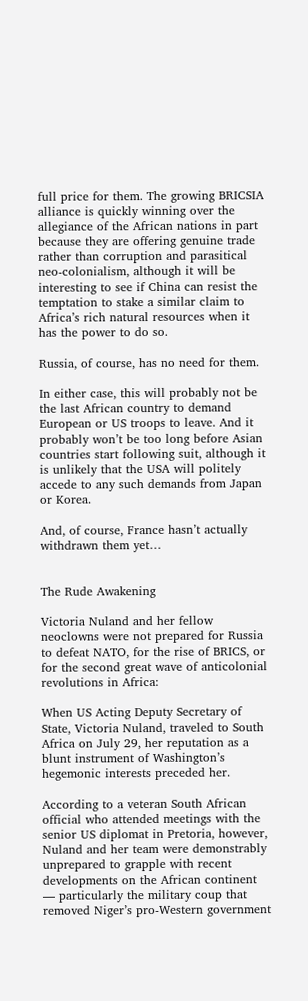full price for them. The growing BRICSIA alliance is quickly winning over the allegiance of the African nations in part because they are offering genuine trade rather than corruption and parasitical neo-colonialism, although it will be interesting to see if China can resist the temptation to stake a similar claim to Africa’s rich natural resources when it has the power to do so.

Russia, of course, has no need for them.

In either case, this will probably not be the last African country to demand European or US troops to leave. And it probably won’t be too long before Asian countries start following suit, although it is unlikely that the USA will politely accede to any such demands from Japan or Korea.

And, of course, France hasn’t actually withdrawn them yet…


The Rude Awakening

Victoria Nuland and her fellow neoclowns were not prepared for Russia to defeat NATO, for the rise of BRICS, or for the second great wave of anticolonial revolutions in Africa:

When US Acting Deputy Secretary of State, Victoria Nuland, traveled to South Africa on July 29, her reputation as a blunt instrument of Washington’s hegemonic interests preceded her.

According to a veteran South African official who attended meetings with the senior US diplomat in Pretoria, however, Nuland and her team were demonstrably unprepared to grapple with recent developments on the African continent — particularly the military coup that removed Niger’s pro-Western government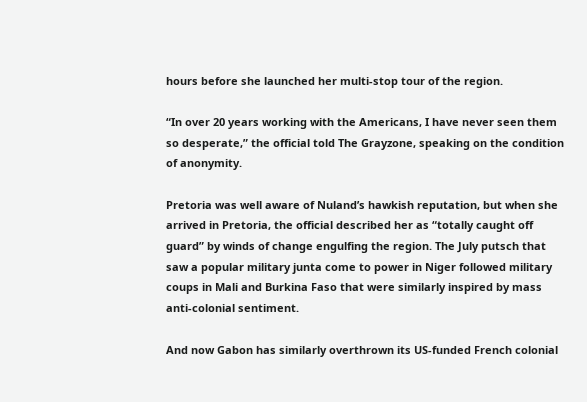hours before she launched her multi-stop tour of the region.

“In over 20 years working with the Americans, I have never seen them so desperate,” the official told The Grayzone, speaking on the condition of anonymity.

Pretoria was well aware of Nuland’s hawkish reputation, but when she arrived in Pretoria, the official described her as “totally caught off guard” by winds of change engulfing the region. The July putsch that saw a popular military junta come to power in Niger followed military coups in Mali and Burkina Faso that were similarly inspired by mass anti-colonial sentiment.

And now Gabon has similarly overthrown its US-funded French colonial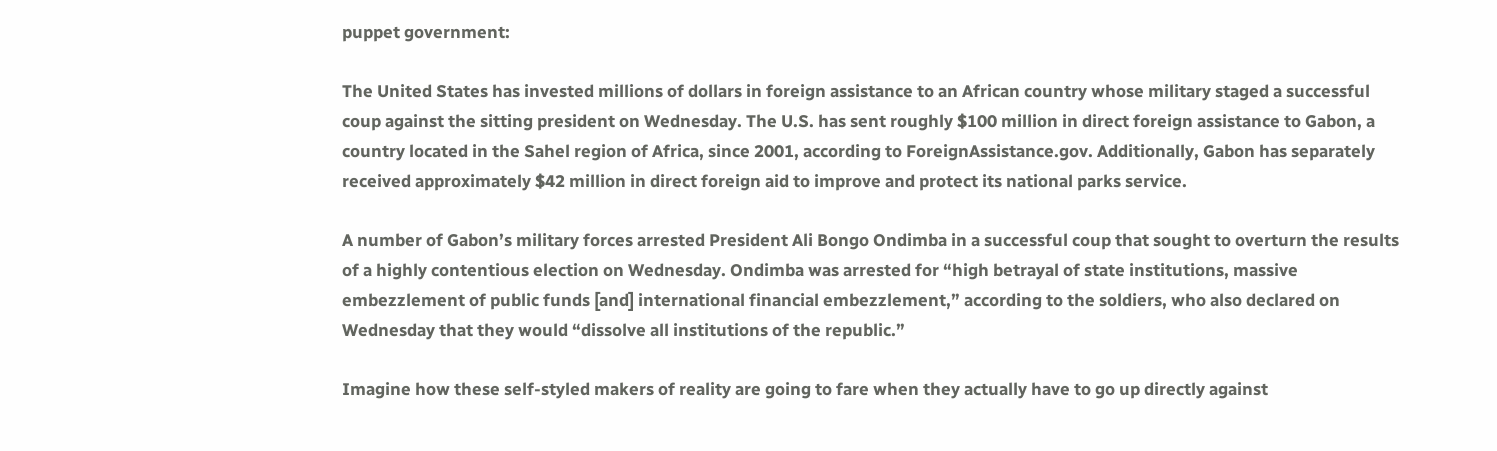puppet government:

The United States has invested millions of dollars in foreign assistance to an African country whose military staged a successful coup against the sitting president on Wednesday. The U.S. has sent roughly $100 million in direct foreign assistance to Gabon, a country located in the Sahel region of Africa, since 2001, according to ForeignAssistance.gov. Additionally, Gabon has separately received approximately $42 million in direct foreign aid to improve and protect its national parks service.

A number of Gabon’s military forces arrested President Ali Bongo Ondimba in a successful coup that sought to overturn the results of a highly contentious election on Wednesday. Ondimba was arrested for “high betrayal of state institutions, massive embezzlement of public funds [and] international financial embezzlement,” according to the soldiers, who also declared on Wednesday that they would “dissolve all institutions of the republic.”

Imagine how these self-styled makers of reality are going to fare when they actually have to go up directly against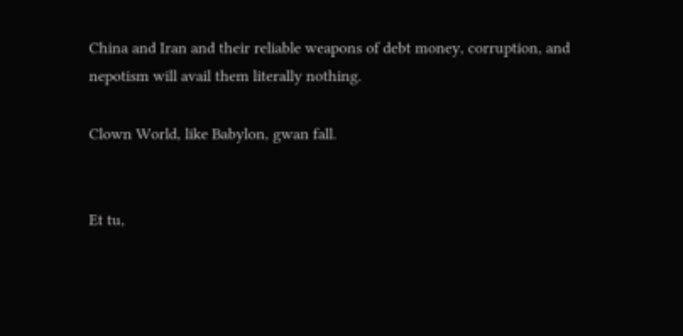China and Iran and their reliable weapons of debt money, corruption, and nepotism will avail them literally nothing.

Clown World, like Babylon, gwan fall.


Et tu,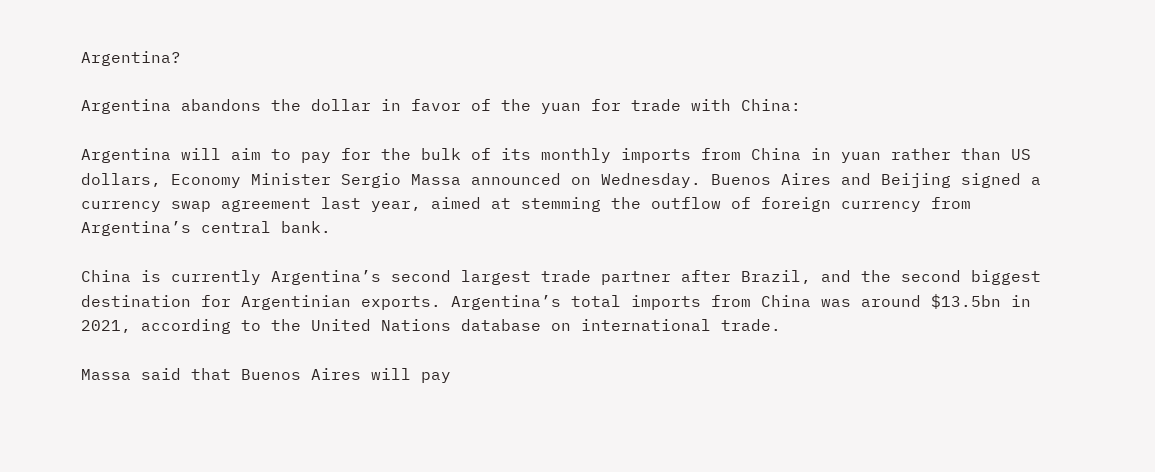Argentina?

Argentina abandons the dollar in favor of the yuan for trade with China:

Argentina will aim to pay for the bulk of its monthly imports from China in yuan rather than US dollars, Economy Minister Sergio Massa announced on Wednesday. Buenos Aires and Beijing signed a currency swap agreement last year, aimed at stemming the outflow of foreign currency from Argentina’s central bank.

China is currently Argentina’s second largest trade partner after Brazil, and the second biggest destination for Argentinian exports. Argentina’s total imports from China was around $13.5bn in 2021, according to the United Nations database on international trade.

Massa said that Buenos Aires will pay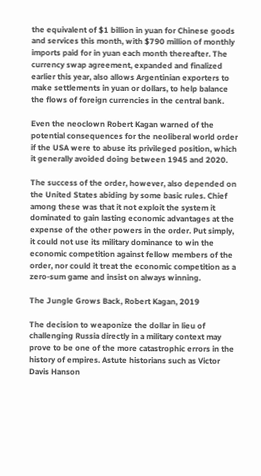the equivalent of $1 billion in yuan for Chinese goods and services this month, with $790 million of monthly imports paid for in yuan each month thereafter. The currency swap agreement, expanded and finalized earlier this year, also allows Argentinian exporters to make settlements in yuan or dollars, to help balance the flows of foreign currencies in the central bank.

Even the neoclown Robert Kagan warned of the potential consequences for the neoliberal world order if the USA were to abuse its privileged position, which it generally avoided doing between 1945 and 2020.

The success of the order, however, also depended on the United States abiding by some basic rules. Chief among these was that it not exploit the system it dominated to gain lasting economic advantages at the expense of the other powers in the order. Put simply, it could not use its military dominance to win the economic competition against fellow members of the order, nor could it treat the economic competition as a zero-sum game and insist on always winning.

The Jungle Grows Back, Robert Kagan, 2019

The decision to weaponize the dollar in lieu of challenging Russia directly in a military context may prove to be one of the more catastrophic errors in the history of empires. Astute historians such as Victor Davis Hanson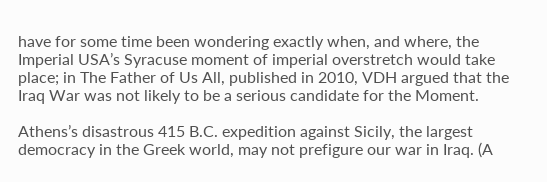have for some time been wondering exactly when, and where, the Imperial USA’s Syracuse moment of imperial overstretch would take place; in The Father of Us All, published in 2010, VDH argued that the Iraq War was not likely to be a serious candidate for the Moment.

Athens’s disastrous 415 B.C. expedition against Sicily, the largest democracy in the Greek world, may not prefigure our war in Iraq. (A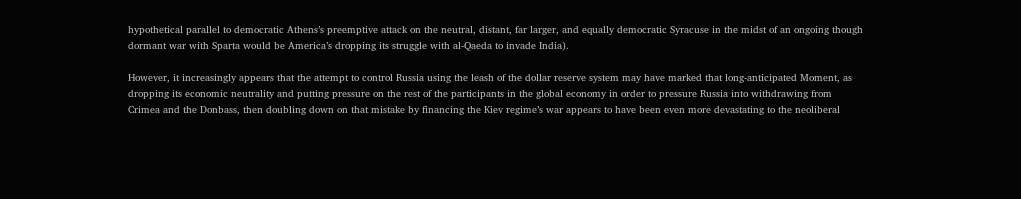hypothetical parallel to democratic Athens’s preemptive attack on the neutral, distant, far larger, and equally democratic Syracuse in the midst of an ongoing though dormant war with Sparta would be America’s dropping its struggle with al-Qaeda to invade India).

However, it increasingly appears that the attempt to control Russia using the leash of the dollar reserve system may have marked that long-anticipated Moment, as dropping its economic neutrality and putting pressure on the rest of the participants in the global economy in order to pressure Russia into withdrawing from Crimea and the Donbass, then doubling down on that mistake by financing the Kiev regime’s war appears to have been even more devastating to the neoliberal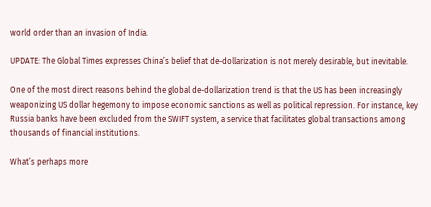world order than an invasion of India.

UPDATE: The Global Times expresses China’s belief that de-dollarization is not merely desirable, but inevitable.

One of the most direct reasons behind the global de-dollarization trend is that the US has been increasingly weaponizing US dollar hegemony to impose economic sanctions as well as political repression. For instance, key Russia banks have been excluded from the SWIFT system, a service that facilitates global transactions among thousands of financial institutions.

What’s perhaps more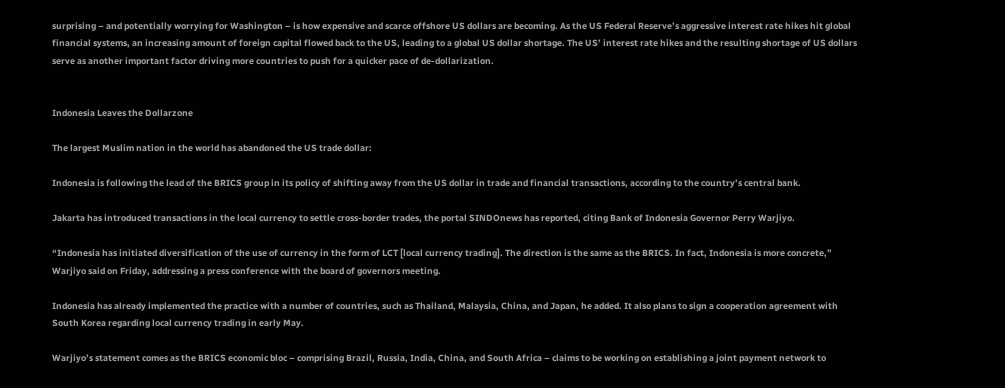surprising – and potentially worrying for Washington – is how expensive and scarce offshore US dollars are becoming. As the US Federal Reserve’s aggressive interest rate hikes hit global financial systems, an increasing amount of foreign capital flowed back to the US, leading to a global US dollar shortage. The US’ interest rate hikes and the resulting shortage of US dollars serve as another important factor driving more countries to push for a quicker pace of de-dollarization.


Indonesia Leaves the Dollarzone

The largest Muslim nation in the world has abandoned the US trade dollar:

Indonesia is following the lead of the BRICS group in its policy of shifting away from the US dollar in trade and financial transactions, according to the country’s central bank.

Jakarta has introduced transactions in the local currency to settle cross-border trades, the portal SINDOnews has reported, citing Bank of Indonesia Governor Perry Warjiyo.

“Indonesia has initiated diversification of the use of currency in the form of LCT [local currency trading]. The direction is the same as the BRICS. In fact, Indonesia is more concrete,” Warjiyo said on Friday, addressing a press conference with the board of governors meeting.

Indonesia has already implemented the practice with a number of countries, such as Thailand, Malaysia, China, and Japan, he added. It also plans to sign a cooperation agreement with South Korea regarding local currency trading in early May.

Warjiyo’s statement comes as the BRICS economic bloc – comprising Brazil, Russia, India, China, and South Africa – claims to be working on establishing a joint payment network to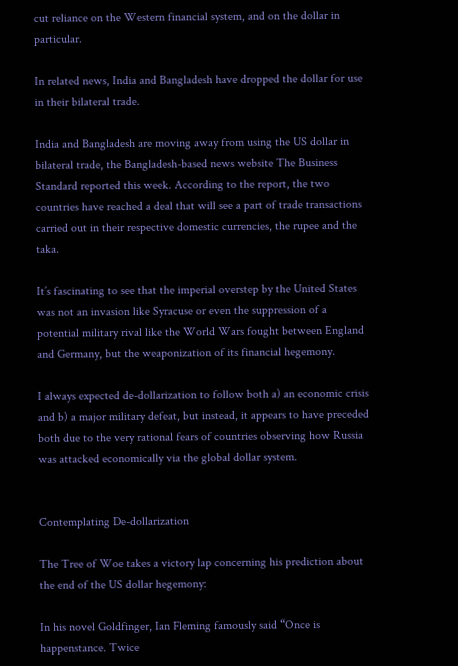cut reliance on the Western financial system, and on the dollar in particular.

In related news, India and Bangladesh have dropped the dollar for use in their bilateral trade.

India and Bangladesh are moving away from using the US dollar in bilateral trade, the Bangladesh-based news website The Business Standard reported this week. According to the report, the two countries have reached a deal that will see a part of trade transactions carried out in their respective domestic currencies, the rupee and the taka.

It’s fascinating to see that the imperial overstep by the United States was not an invasion like Syracuse or even the suppression of a potential military rival like the World Wars fought between England and Germany, but the weaponization of its financial hegemony.

I always expected de-dollarization to follow both a) an economic crisis and b) a major military defeat, but instead, it appears to have preceded both due to the very rational fears of countries observing how Russia was attacked economically via the global dollar system.


Contemplating De-dollarization

The Tree of Woe takes a victory lap concerning his prediction about the end of the US dollar hegemony:

In his novel Goldfinger, Ian Fleming famously said “Once is happenstance. Twice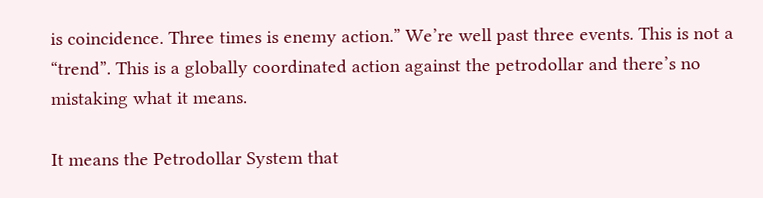is coincidence. Three times is enemy action.” We’re well past three events. This is not a “trend”. This is a globally coordinated action against the petrodollar and there’s no mistaking what it means.

It means the Petrodollar System that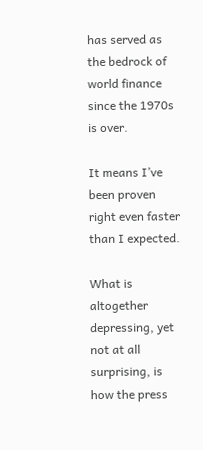has served as the bedrock of world finance since the 1970s is over.

It means I’ve been proven right even faster than I expected.

What is altogether depressing, yet not at all surprising, is how the press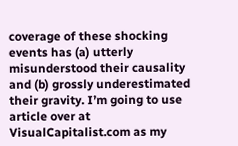coverage of these shocking events has (a) utterly misunderstood their causality and (b) grossly underestimated their gravity. I’m going to use article over at VisualCapitalist.com as my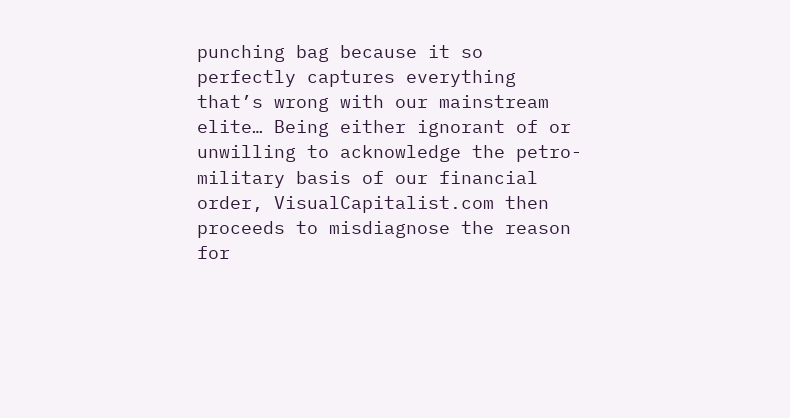punching bag because it so perfectly captures everything that’s wrong with our mainstream elite… Being either ignorant of or unwilling to acknowledge the petro-military basis of our financial order, VisualCapitalist.com then proceeds to misdiagnose the reason for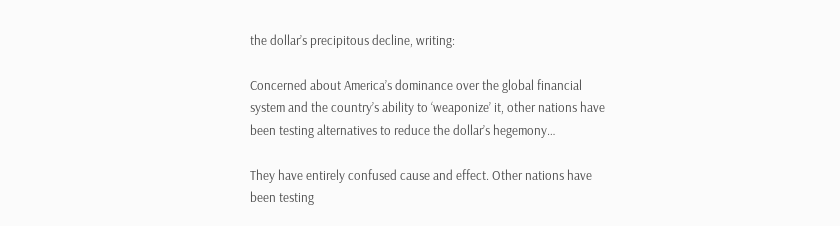the dollar’s precipitous decline, writing:

Concerned about America’s dominance over the global financial system and the country’s ability to ‘weaponize’ it, other nations have been testing alternatives to reduce the dollar’s hegemony…

They have entirely confused cause and effect. Other nations have been testing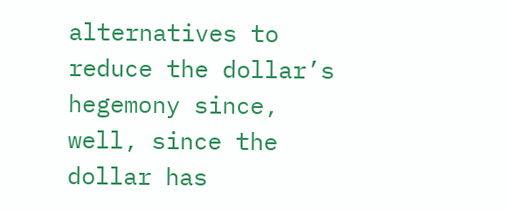alternatives to reduce the dollar’s hegemony since, well, since the dollar has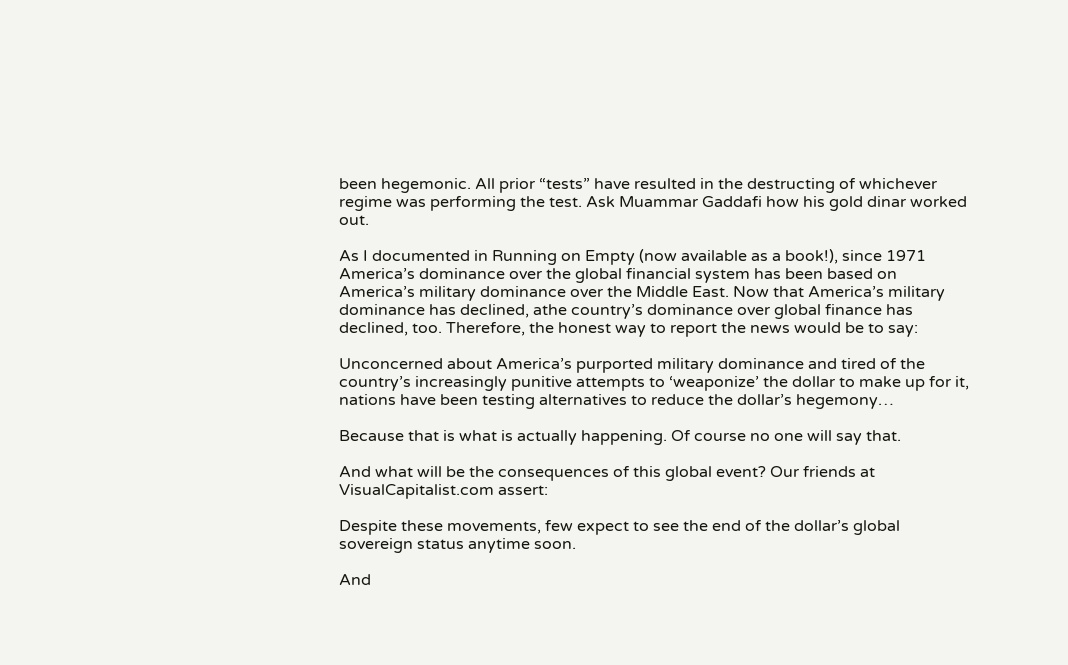been hegemonic. All prior “tests” have resulted in the destructing of whichever regime was performing the test. Ask Muammar Gaddafi how his gold dinar worked out.

As I documented in Running on Empty (now available as a book!), since 1971 America’s dominance over the global financial system has been based on America’s military dominance over the Middle East. Now that America’s military dominance has declined, athe country’s dominance over global finance has declined, too. Therefore, the honest way to report the news would be to say:

Unconcerned about America’s purported military dominance and tired of the country’s increasingly punitive attempts to ‘weaponize’ the dollar to make up for it, nations have been testing alternatives to reduce the dollar’s hegemony…

Because that is what is actually happening. Of course no one will say that.

And what will be the consequences of this global event? Our friends at VisualCapitalist.com assert:

Despite these movements, few expect to see the end of the dollar’s global sovereign status anytime soon.

And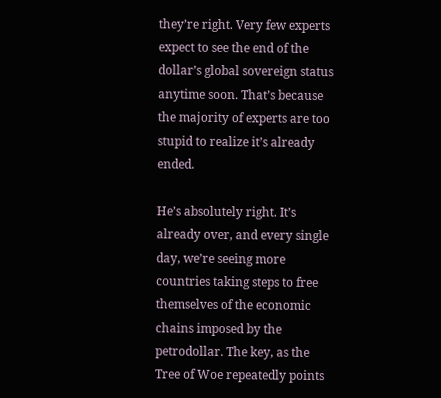they’re right. Very few experts expect to see the end of the dollar’s global sovereign status anytime soon. That’s because the majority of experts are too stupid to realize it’s already ended.

He’s absolutely right. It’s already over, and every single day, we’re seeing more countries taking steps to free themselves of the economic chains imposed by the petrodollar. The key, as the Tree of Woe repeatedly points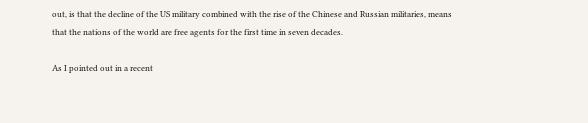out, is that the decline of the US military combined with the rise of the Chinese and Russian militaries, means that the nations of the world are free agents for the first time in seven decades.

As I pointed out in a recent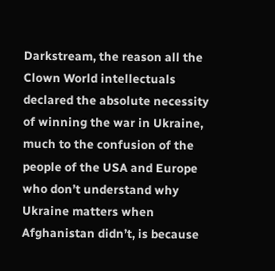Darkstream, the reason all the Clown World intellectuals declared the absolute necessity of winning the war in Ukraine, much to the confusion of the people of the USA and Europe who don’t understand why Ukraine matters when Afghanistan didn’t, is because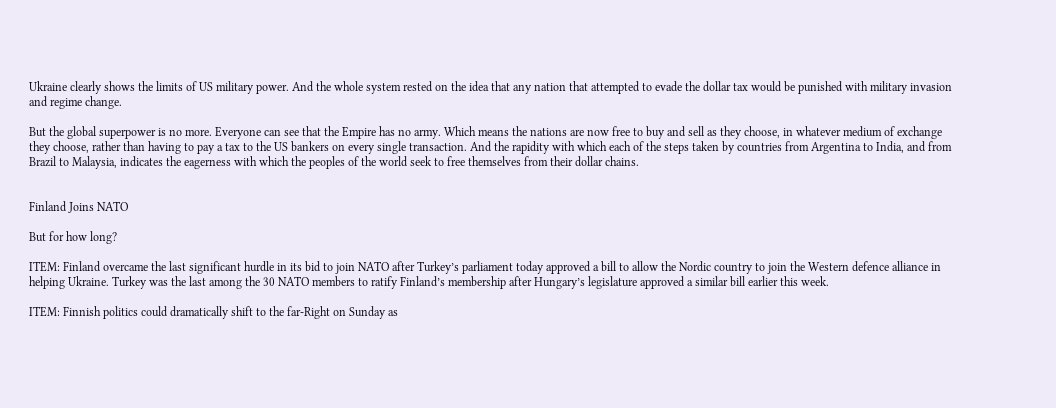Ukraine clearly shows the limits of US military power. And the whole system rested on the idea that any nation that attempted to evade the dollar tax would be punished with military invasion and regime change.

But the global superpower is no more. Everyone can see that the Empire has no army. Which means the nations are now free to buy and sell as they choose, in whatever medium of exchange they choose, rather than having to pay a tax to the US bankers on every single transaction. And the rapidity with which each of the steps taken by countries from Argentina to India, and from Brazil to Malaysia, indicates the eagerness with which the peoples of the world seek to free themselves from their dollar chains.


Finland Joins NATO

But for how long?

ITEM: Finland overcame the last significant hurdle in its bid to join NATO after Turkey’s parliament today approved a bill to allow the Nordic country to join the Western defence alliance in helping Ukraine. Turkey was the last among the 30 NATO members to ratify Finland’s membership after Hungary’s legislature approved a similar bill earlier this week.

ITEM: Finnish politics could dramatically shift to the far-Right on Sunday as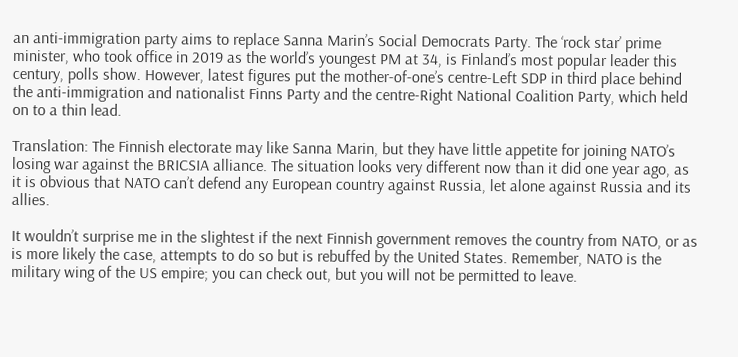an anti-immigration party aims to replace Sanna Marin’s Social Democrats Party. The ‘rock star’ prime minister, who took office in 2019 as the world’s youngest PM at 34, is Finland’s most popular leader this century, polls show. However, latest figures put the mother-of-one’s centre-Left SDP in third place behind the anti-immigration and nationalist Finns Party and the centre-Right National Coalition Party, which held on to a thin lead.

Translation: The Finnish electorate may like Sanna Marin, but they have little appetite for joining NATO’s losing war against the BRICSIA alliance. The situation looks very different now than it did one year ago, as it is obvious that NATO can’t defend any European country against Russia, let alone against Russia and its allies.

It wouldn’t surprise me in the slightest if the next Finnish government removes the country from NATO, or as is more likely the case, attempts to do so but is rebuffed by the United States. Remember, NATO is the military wing of the US empire; you can check out, but you will not be permitted to leave.